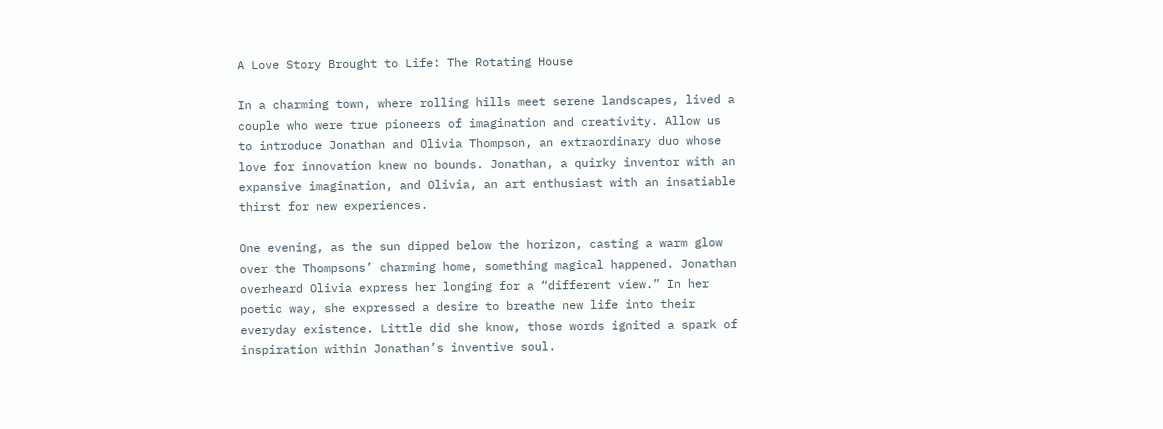A Love Story Brought to Life: The Rotating House

In a charming town, where rolling hills meet serene landscapes, lived a couple who were true pioneers of imagination and creativity. Allow us to introduce Jonathan and Olivia Thompson, an extraordinary duo whose love for innovation knew no bounds. Jonathan, a quirky inventor with an expansive imagination, and Olivia, an art enthusiast with an insatiable thirst for new experiences.

One evening, as the sun dipped below the horizon, casting a warm glow over the Thompsons’ charming home, something magical happened. Jonathan overheard Olivia express her longing for a “different view.” In her poetic way, she expressed a desire to breathe new life into their everyday existence. Little did she know, those words ignited a spark of inspiration within Jonathan’s inventive soul.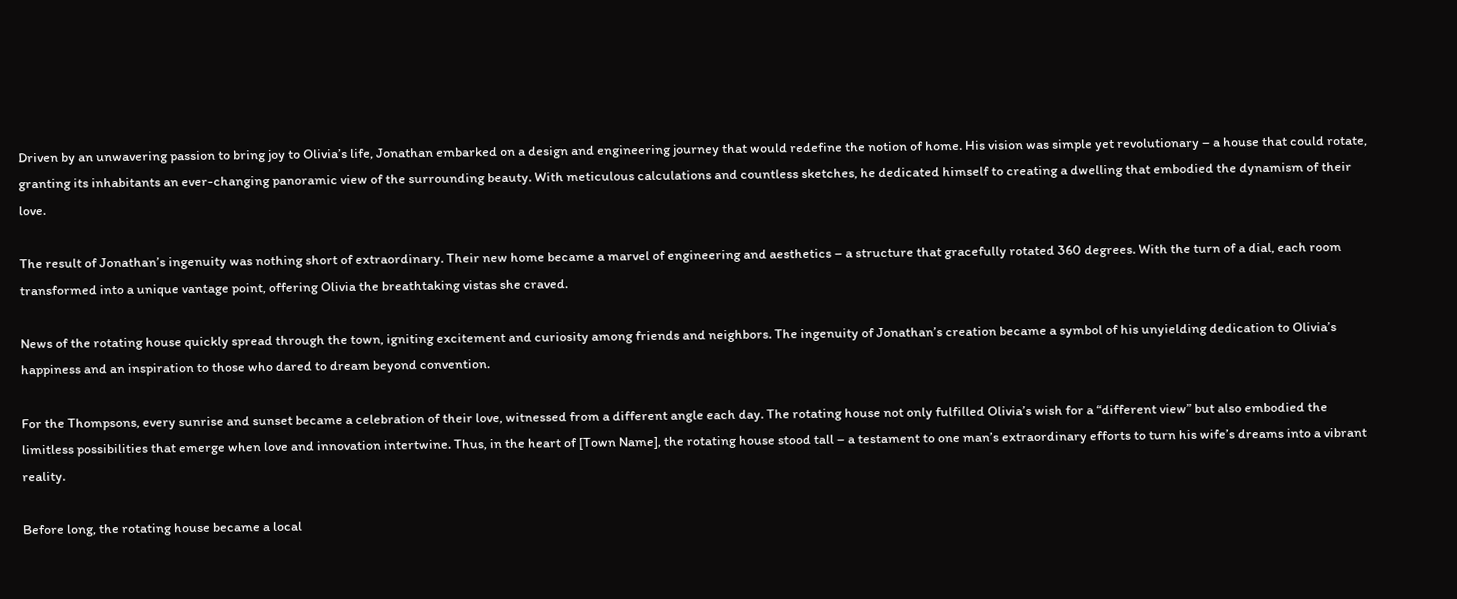Driven by an unwavering passion to bring joy to Olivia’s life, Jonathan embarked on a design and engineering journey that would redefine the notion of home. His vision was simple yet revolutionary – a house that could rotate, granting its inhabitants an ever-changing panoramic view of the surrounding beauty. With meticulous calculations and countless sketches, he dedicated himself to creating a dwelling that embodied the dynamism of their love.

The result of Jonathan’s ingenuity was nothing short of extraordinary. Their new home became a marvel of engineering and aesthetics – a structure that gracefully rotated 360 degrees. With the turn of a dial, each room transformed into a unique vantage point, offering Olivia the breathtaking vistas she craved.

News of the rotating house quickly spread through the town, igniting excitement and curiosity among friends and neighbors. The ingenuity of Jonathan’s creation became a symbol of his unyielding dedication to Olivia’s happiness and an inspiration to those who dared to dream beyond convention.

For the Thompsons, every sunrise and sunset became a celebration of their love, witnessed from a different angle each day. The rotating house not only fulfilled Olivia’s wish for a “different view” but also embodied the limitless possibilities that emerge when love and innovation intertwine. Thus, in the heart of [Town Name], the rotating house stood tall – a testament to one man’s extraordinary efforts to turn his wife’s dreams into a vibrant reality.

Before long, the rotating house became a local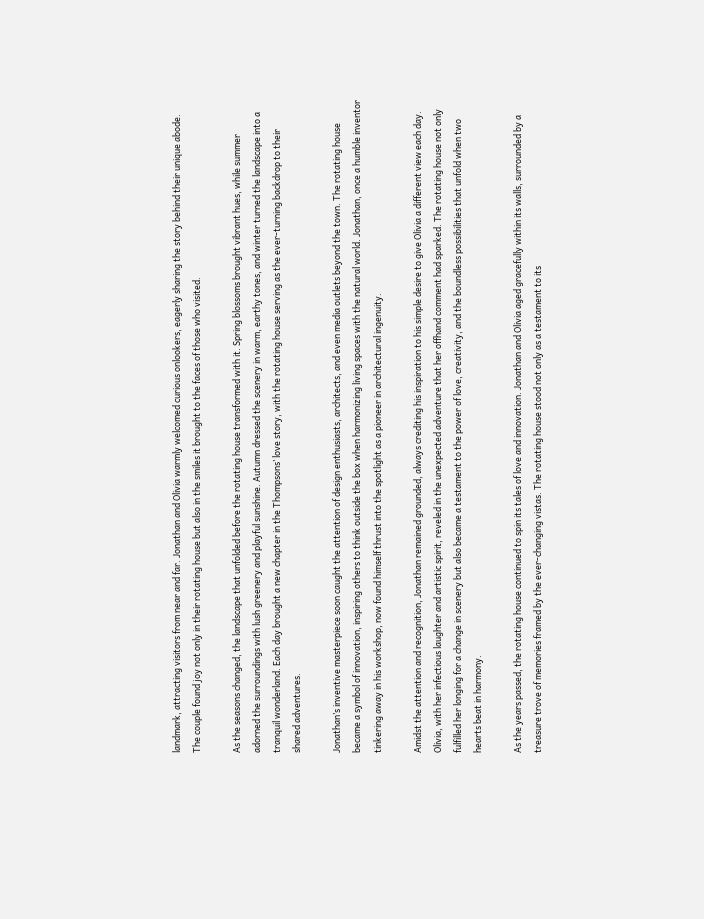landmark, attracting visitors from near and far. Jonathan and Olivia warmly welcomed curious onlookers, eagerly sharing the story behind their unique abode. The couple found joy not only in their rotating house but also in the smiles it brought to the faces of those who visited.

As the seasons changed, the landscape that unfolded before the rotating house transformed with it. Spring blossoms brought vibrant hues, while summer adorned the surroundings with lush greenery and playful sunshine. Autumn dressed the scenery in warm, earthy tones, and winter turned the landscape into a tranquil wonderland. Each day brought a new chapter in the Thompsons’ love story, with the rotating house serving as the ever-turning backdrop to their shared adventures.

Jonathan’s inventive masterpiece soon caught the attention of design enthusiasts, architects, and even media outlets beyond the town. The rotating house became a symbol of innovation, inspiring others to think outside the box when harmonizing living spaces with the natural world. Jonathan, once a humble inventor tinkering away in his workshop, now found himself thrust into the spotlight as a pioneer in architectural ingenuity.

Amidst the attention and recognition, Jonathan remained grounded, always crediting his inspiration to his simple desire to give Olivia a different view each day. Olivia, with her infectious laughter and artistic spirit, reveled in the unexpected adventure that her offhand comment had sparked. The rotating house not only fulfilled her longing for a change in scenery but also became a testament to the power of love, creativity, and the boundless possibilities that unfold when two hearts beat in harmony.

As the years passed, the rotating house continued to spin its tales of love and innovation. Jonathan and Olivia aged gracefully within its walls, surrounded by a treasure trove of memories framed by the ever-changing vistas. The rotating house stood not only as a testament to its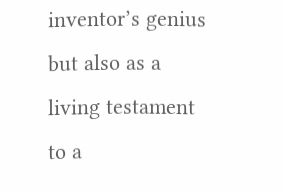inventor’s genius but also as a living testament to a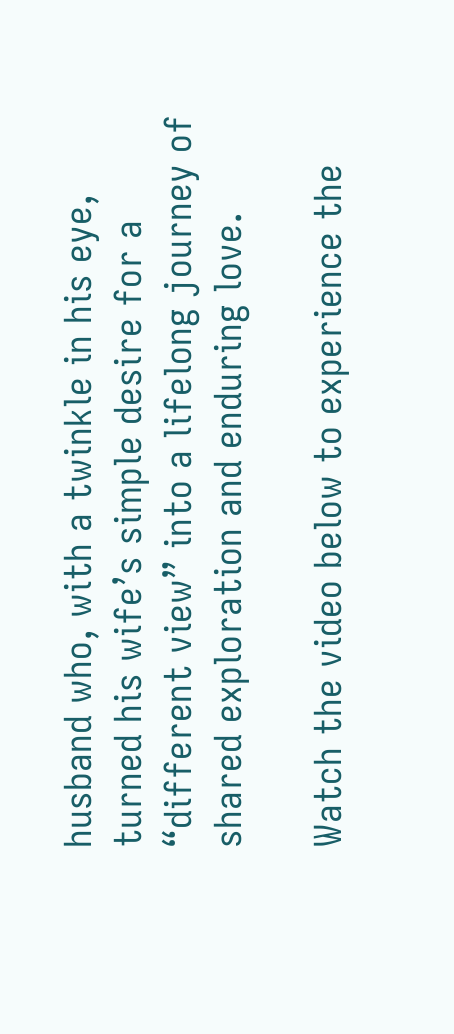husband who, with a twinkle in his eye, turned his wife’s simple desire for a “different view” into a lifelong journey of shared exploration and enduring love.

Watch the video below to experience the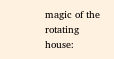magic of the rotating house: